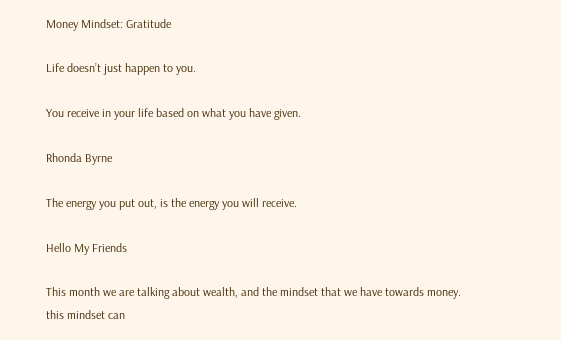Money Mindset: Gratitude

Life doesn’t just happen to you.

You receive in your life based on what you have given.

Rhonda Byrne

The energy you put out, is the energy you will receive.

Hello My Friends

This month we are talking about wealth, and the mindset that we have towards money.
this mindset can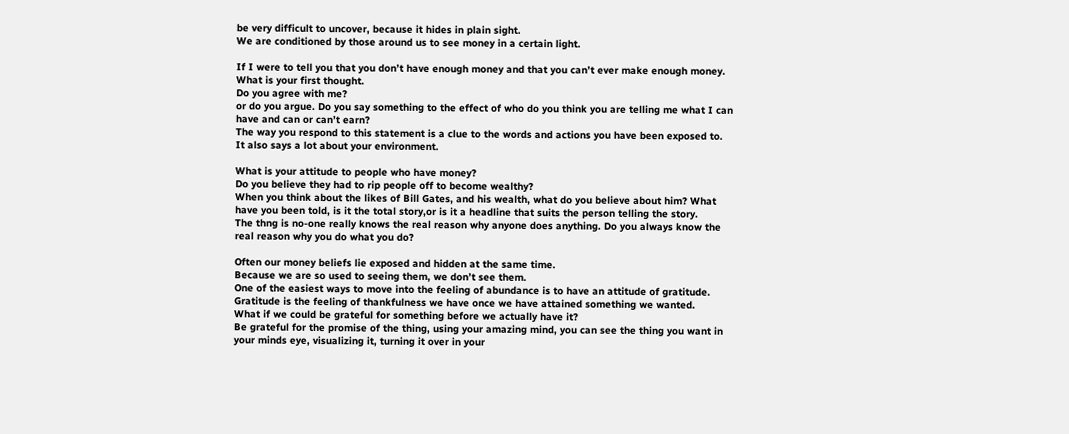be very difficult to uncover, because it hides in plain sight.
We are conditioned by those around us to see money in a certain light.

If I were to tell you that you don’t have enough money and that you can’t ever make enough money.
What is your first thought.
Do you agree with me?
or do you argue. Do you say something to the effect of who do you think you are telling me what I can have and can or can’t earn?
The way you respond to this statement is a clue to the words and actions you have been exposed to.
It also says a lot about your environment.

What is your attitude to people who have money?
Do you believe they had to rip people off to become wealthy?
When you think about the likes of Bill Gates, and his wealth, what do you believe about him? What have you been told, is it the total story,or is it a headline that suits the person telling the story.
The thng is no-one really knows the real reason why anyone does anything. Do you always know the real reason why you do what you do?

Often our money beliefs lie exposed and hidden at the same time.
Because we are so used to seeing them, we don’t see them.
One of the easiest ways to move into the feeling of abundance is to have an attitude of gratitude.
Gratitude is the feeling of thankfulness we have once we have attained something we wanted.
What if we could be grateful for something before we actually have it?
Be grateful for the promise of the thing, using your amazing mind, you can see the thing you want in your minds eye, visualizing it, turning it over in your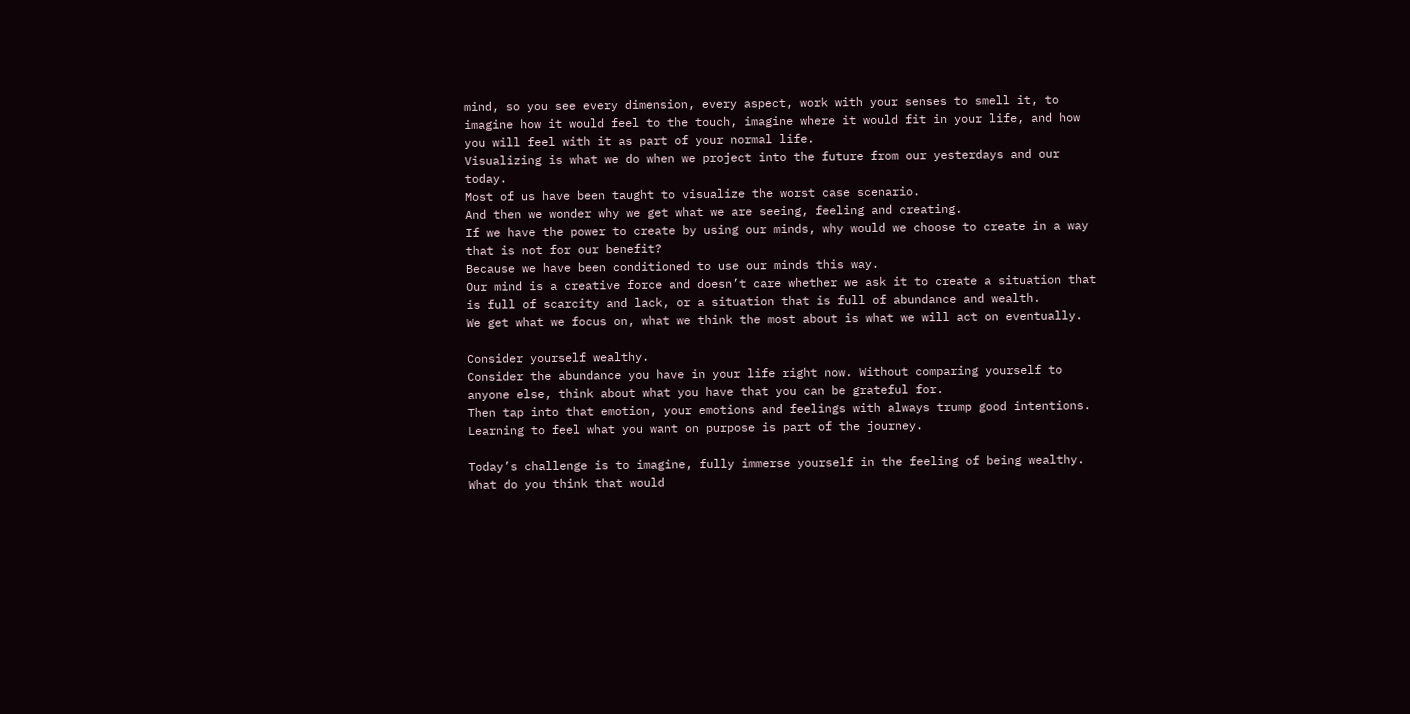mind, so you see every dimension, every aspect, work with your senses to smell it, to imagine how it would feel to the touch, imagine where it would fit in your life, and how you will feel with it as part of your normal life.
Visualizing is what we do when we project into the future from our yesterdays and our today.
Most of us have been taught to visualize the worst case scenario.
And then we wonder why we get what we are seeing, feeling and creating.
If we have the power to create by using our minds, why would we choose to create in a way that is not for our benefit?
Because we have been conditioned to use our minds this way.
Our mind is a creative force and doesn’t care whether we ask it to create a situation that is full of scarcity and lack, or a situation that is full of abundance and wealth.
We get what we focus on, what we think the most about is what we will act on eventually.

Consider yourself wealthy.
Consider the abundance you have in your life right now. Without comparing yourself to anyone else, think about what you have that you can be grateful for.
Then tap into that emotion, your emotions and feelings with always trump good intentions.
Learning to feel what you want on purpose is part of the journey.

Today’s challenge is to imagine, fully immerse yourself in the feeling of being wealthy.
What do you think that would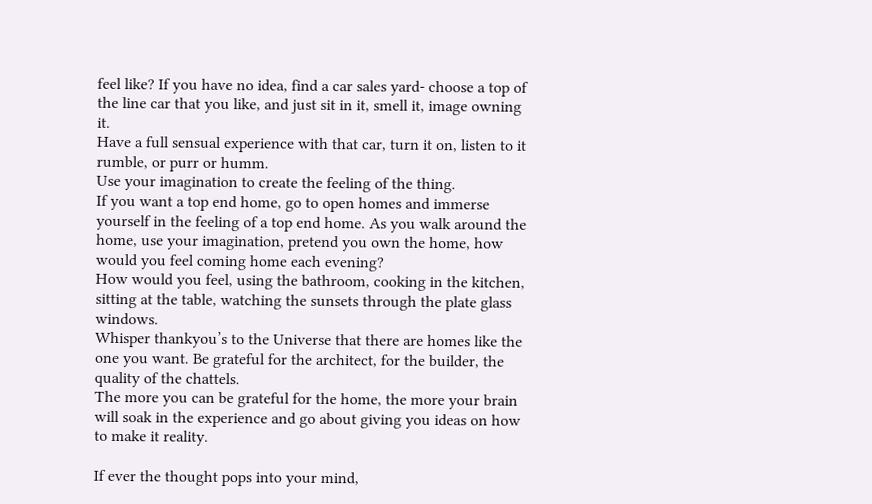feel like? If you have no idea, find a car sales yard- choose a top of the line car that you like, and just sit in it, smell it, image owning it.
Have a full sensual experience with that car, turn it on, listen to it rumble, or purr or humm.
Use your imagination to create the feeling of the thing.
If you want a top end home, go to open homes and immerse yourself in the feeling of a top end home. As you walk around the home, use your imagination, pretend you own the home, how would you feel coming home each evening?
How would you feel, using the bathroom, cooking in the kitchen, sitting at the table, watching the sunsets through the plate glass windows.
Whisper thankyou’s to the Universe that there are homes like the one you want. Be grateful for the architect, for the builder, the quality of the chattels.
The more you can be grateful for the home, the more your brain will soak in the experience and go about giving you ideas on how to make it reality.

If ever the thought pops into your mind,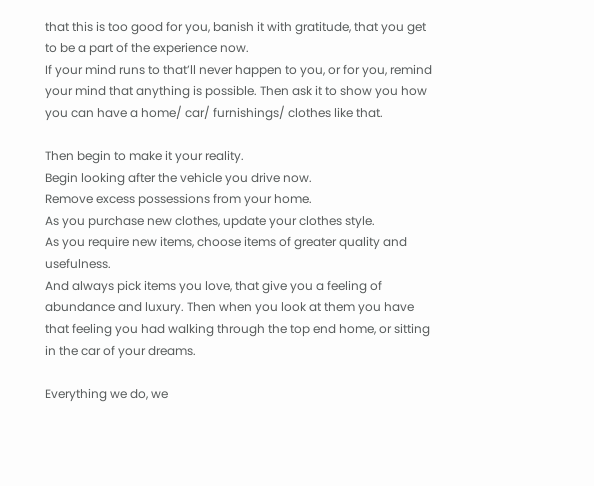that this is too good for you, banish it with gratitude, that you get to be a part of the experience now.
If your mind runs to that’ll never happen to you, or for you, remind your mind that anything is possible. Then ask it to show you how you can have a home/ car/ furnishings/ clothes like that.

Then begin to make it your reality.
Begin looking after the vehicle you drive now.
Remove excess possessions from your home.
As you purchase new clothes, update your clothes style.
As you require new items, choose items of greater quality and usefulness.
And always pick items you love, that give you a feeling of abundance and luxury. Then when you look at them you have that feeling you had walking through the top end home, or sitting in the car of your dreams.

Everything we do, we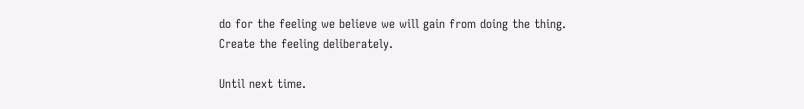do for the feeling we believe we will gain from doing the thing.
Create the feeling deliberately.

Until next time.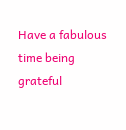Have a fabulous time being grateful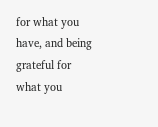for what you have, and being grateful for what you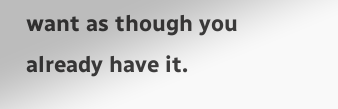want as though you already have it.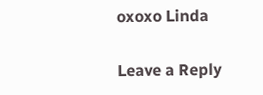oxoxo Linda

Leave a Reply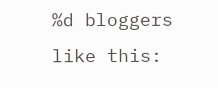%d bloggers like this: